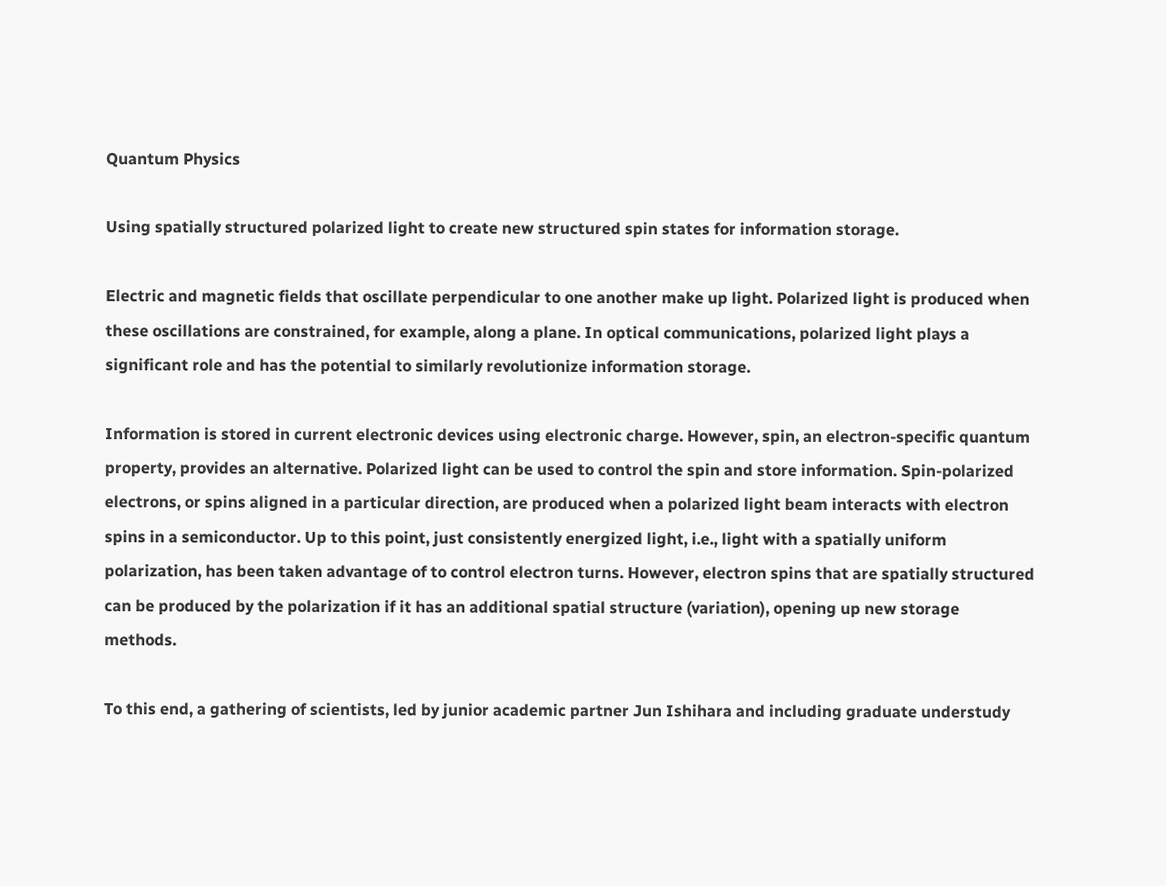Quantum Physics

Using spatially structured polarized light to create new structured spin states for information storage.

Electric and magnetic fields that oscillate perpendicular to one another make up light. Polarized light is produced when these oscillations are constrained, for example, along a plane. In optical communications, polarized light plays a significant role and has the potential to similarly revolutionize information storage.

Information is stored in current electronic devices using electronic charge. However, spin, an electron-specific quantum property, provides an alternative. Polarized light can be used to control the spin and store information. Spin-polarized electrons, or spins aligned in a particular direction, are produced when a polarized light beam interacts with electron spins in a semiconductor. Up to this point, just consistently energized light, i.e., light with a spatially uniform polarization, has been taken advantage of to control electron turns. However, electron spins that are spatially structured can be produced by the polarization if it has an additional spatial structure (variation), opening up new storage methods.

To this end, a gathering of scientists, led by junior academic partner Jun Ishihara and including graduate understudy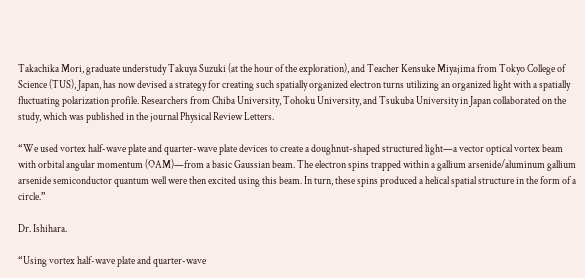Takachika Mori, graduate understudy Takuya Suzuki (at the hour of the exploration), and Teacher Kensuke Miyajima from Tokyo College of Science (TUS), Japan, has now devised a strategy for creating such spatially organized electron turns utilizing an organized light with a spatially fluctuating polarization profile. Researchers from Chiba University, Tohoku University, and Tsukuba University in Japan collaborated on the study, which was published in the journal Physical Review Letters.

“We used vortex half-wave plate and quarter-wave plate devices to create a doughnut-shaped structured light—a vector optical vortex beam with orbital angular momentum (OAM)—from a basic Gaussian beam. The electron spins trapped within a gallium arsenide/aluminum gallium arsenide semiconductor quantum well were then excited using this beam. In turn, these spins produced a helical spatial structure in the form of a circle.”

Dr. Ishihara.

“Using vortex half-wave plate and quarter-wave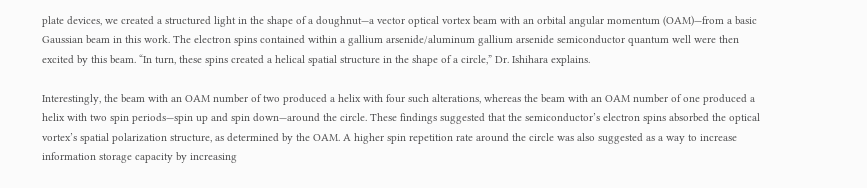plate devices, we created a structured light in the shape of a doughnut—a vector optical vortex beam with an orbital angular momentum (OAM)—from a basic Gaussian beam in this work. The electron spins contained within a gallium arsenide/aluminum gallium arsenide semiconductor quantum well were then excited by this beam. “In turn, these spins created a helical spatial structure in the shape of a circle,” Dr. Ishihara explains.

Interestingly, the beam with an OAM number of two produced a helix with four such alterations, whereas the beam with an OAM number of one produced a helix with two spin periods—spin up and spin down—around the circle. These findings suggested that the semiconductor’s electron spins absorbed the optical vortex’s spatial polarization structure, as determined by the OAM. A higher spin repetition rate around the circle was also suggested as a way to increase information storage capacity by increasing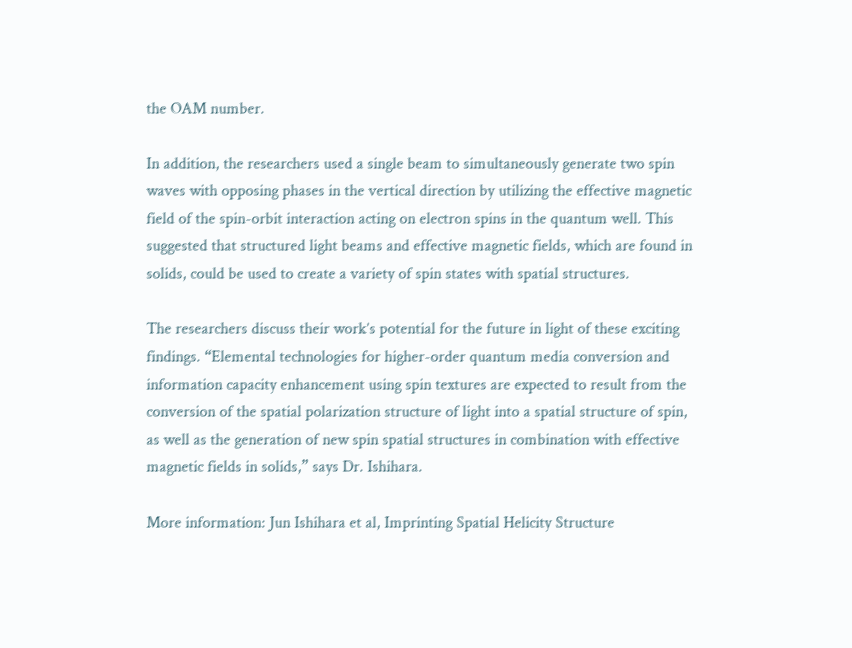the OAM number.

In addition, the researchers used a single beam to simultaneously generate two spin waves with opposing phases in the vertical direction by utilizing the effective magnetic field of the spin-orbit interaction acting on electron spins in the quantum well. This suggested that structured light beams and effective magnetic fields, which are found in solids, could be used to create a variety of spin states with spatial structures.

The researchers discuss their work’s potential for the future in light of these exciting findings. “Elemental technologies for higher-order quantum media conversion and information capacity enhancement using spin textures are expected to result from the conversion of the spatial polarization structure of light into a spatial structure of spin, as well as the generation of new spin spatial structures in combination with effective magnetic fields in solids,” says Dr. Ishihara.

More information: Jun Ishihara et al, Imprinting Spatial Helicity Structure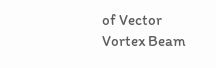of Vector Vortex Beam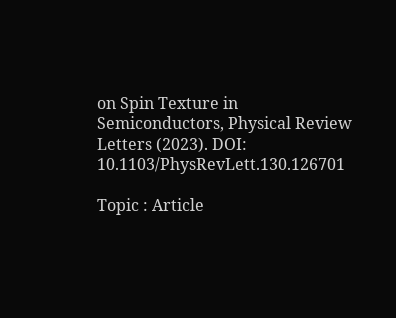on Spin Texture in Semiconductors, Physical Review Letters (2023). DOI: 10.1103/PhysRevLett.130.126701

Topic : Article